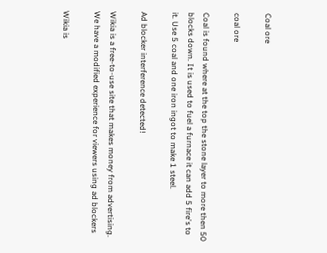Coal ore

coal ore

Coal is found where at the top the stone layer to more then 50 blocks down. It is used to fuel a furnace it can add 5 fire's to it. Use 5 coal and one iron ingot to make 1 steel.

Ad blocker interference detected!

Wikia is a free-to-use site that makes money from advertising. We have a modified experience for viewers using ad blockers

Wikia is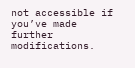not accessible if you’ve made further modifications.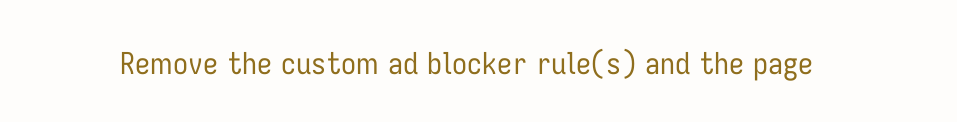Remove the custom ad blocker rule(s) and the page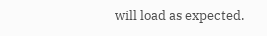will load as expected.